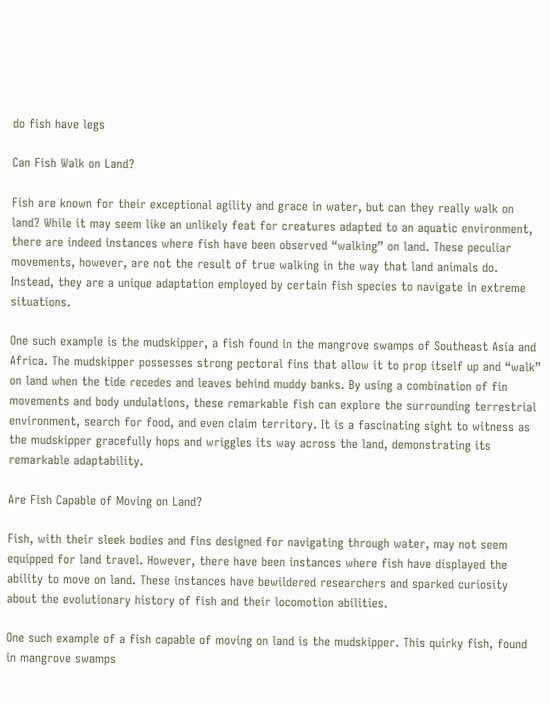do fish have legs

Can Fish Walk on Land?

Fish are known for their exceptional agility and grace in water, but can they really walk on land? While it may seem like an unlikely feat for creatures adapted to an aquatic environment, there are indeed instances where fish have been observed “walking” on land. These peculiar movements, however, are not the result of true walking in the way that land animals do. Instead, they are a unique adaptation employed by certain fish species to navigate in extreme situations.

One such example is the mudskipper, a fish found in the mangrove swamps of Southeast Asia and Africa. The mudskipper possesses strong pectoral fins that allow it to prop itself up and “walk” on land when the tide recedes and leaves behind muddy banks. By using a combination of fin movements and body undulations, these remarkable fish can explore the surrounding terrestrial environment, search for food, and even claim territory. It is a fascinating sight to witness as the mudskipper gracefully hops and wriggles its way across the land, demonstrating its remarkable adaptability.

Are Fish Capable of Moving on Land?

Fish, with their sleek bodies and fins designed for navigating through water, may not seem equipped for land travel. However, there have been instances where fish have displayed the ability to move on land. These instances have bewildered researchers and sparked curiosity about the evolutionary history of fish and their locomotion abilities.

One such example of a fish capable of moving on land is the mudskipper. This quirky fish, found in mangrove swamps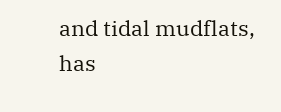and tidal mudflats, has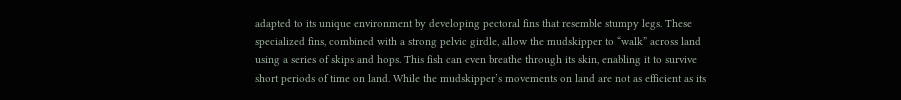adapted to its unique environment by developing pectoral fins that resemble stumpy legs. These specialized fins, combined with a strong pelvic girdle, allow the mudskipper to “walk” across land using a series of skips and hops. This fish can even breathe through its skin, enabling it to survive short periods of time on land. While the mudskipper’s movements on land are not as efficient as its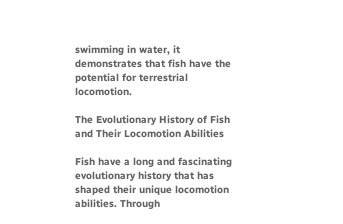swimming in water, it demonstrates that fish have the potential for terrestrial locomotion.

The Evolutionary History of Fish and Their Locomotion Abilities

Fish have a long and fascinating evolutionary history that has shaped their unique locomotion abilities. Through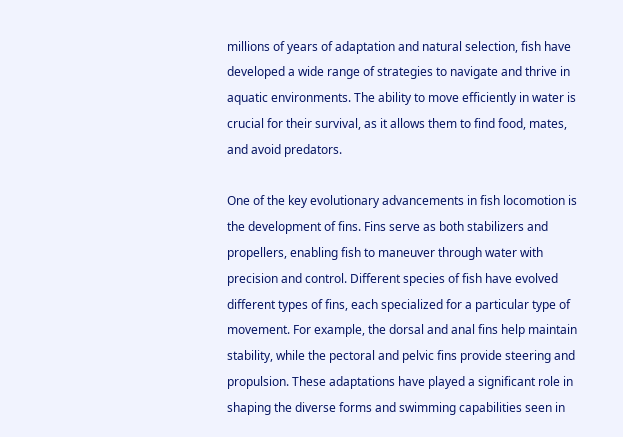millions of years of adaptation and natural selection, fish have developed a wide range of strategies to navigate and thrive in aquatic environments. The ability to move efficiently in water is crucial for their survival, as it allows them to find food, mates, and avoid predators.

One of the key evolutionary advancements in fish locomotion is the development of fins. Fins serve as both stabilizers and propellers, enabling fish to maneuver through water with precision and control. Different species of fish have evolved different types of fins, each specialized for a particular type of movement. For example, the dorsal and anal fins help maintain stability, while the pectoral and pelvic fins provide steering and propulsion. These adaptations have played a significant role in shaping the diverse forms and swimming capabilities seen in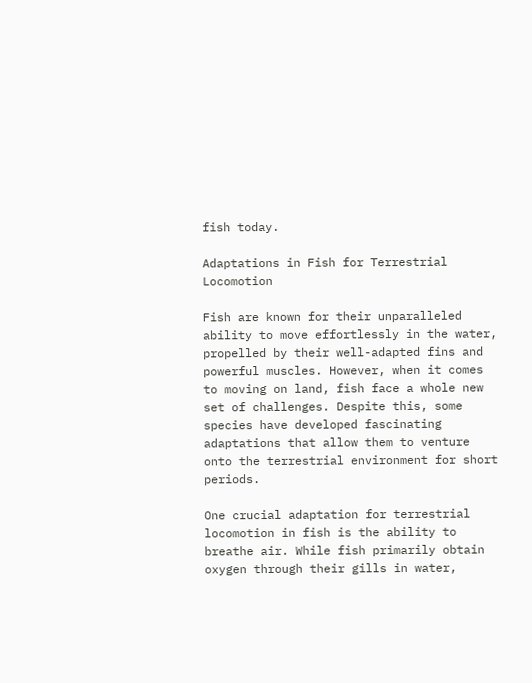fish today.

Adaptations in Fish for Terrestrial Locomotion

Fish are known for their unparalleled ability to move effortlessly in the water, propelled by their well-adapted fins and powerful muscles. However, when it comes to moving on land, fish face a whole new set of challenges. Despite this, some species have developed fascinating adaptations that allow them to venture onto the terrestrial environment for short periods.

One crucial adaptation for terrestrial locomotion in fish is the ability to breathe air. While fish primarily obtain oxygen through their gills in water,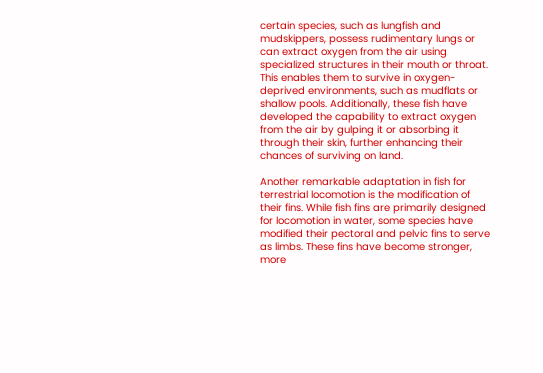certain species, such as lungfish and mudskippers, possess rudimentary lungs or can extract oxygen from the air using specialized structures in their mouth or throat. This enables them to survive in oxygen-deprived environments, such as mudflats or shallow pools. Additionally, these fish have developed the capability to extract oxygen from the air by gulping it or absorbing it through their skin, further enhancing their chances of surviving on land.

Another remarkable adaptation in fish for terrestrial locomotion is the modification of their fins. While fish fins are primarily designed for locomotion in water, some species have modified their pectoral and pelvic fins to serve as limbs. These fins have become stronger, more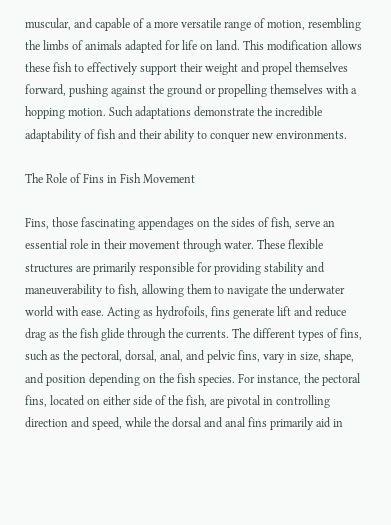muscular, and capable of a more versatile range of motion, resembling the limbs of animals adapted for life on land. This modification allows these fish to effectively support their weight and propel themselves forward, pushing against the ground or propelling themselves with a hopping motion. Such adaptations demonstrate the incredible adaptability of fish and their ability to conquer new environments.

The Role of Fins in Fish Movement

Fins, those fascinating appendages on the sides of fish, serve an essential role in their movement through water. These flexible structures are primarily responsible for providing stability and maneuverability to fish, allowing them to navigate the underwater world with ease. Acting as hydrofoils, fins generate lift and reduce drag as the fish glide through the currents. The different types of fins, such as the pectoral, dorsal, anal, and pelvic fins, vary in size, shape, and position depending on the fish species. For instance, the pectoral fins, located on either side of the fish, are pivotal in controlling direction and speed, while the dorsal and anal fins primarily aid in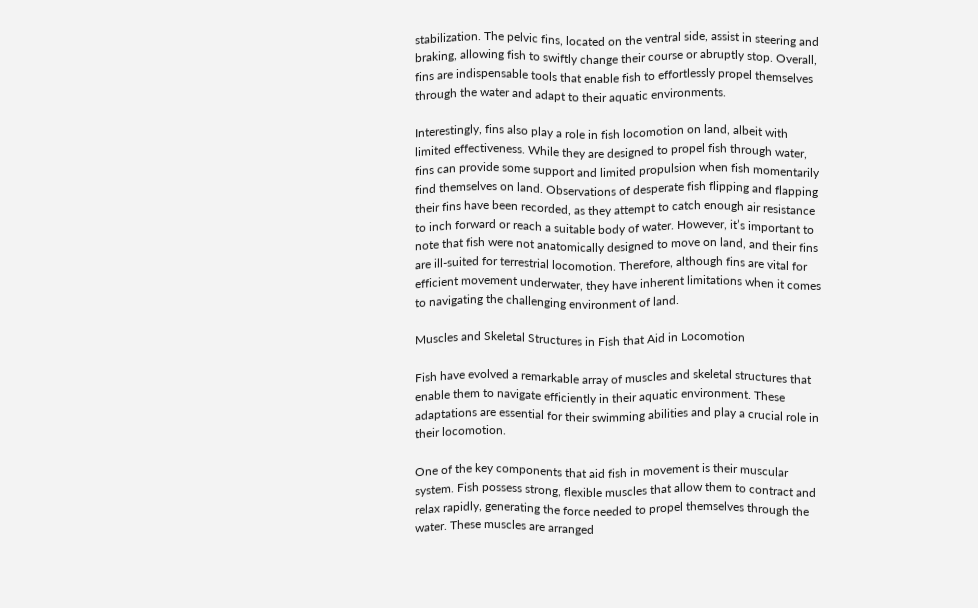stabilization. The pelvic fins, located on the ventral side, assist in steering and braking, allowing fish to swiftly change their course or abruptly stop. Overall, fins are indispensable tools that enable fish to effortlessly propel themselves through the water and adapt to their aquatic environments.

Interestingly, fins also play a role in fish locomotion on land, albeit with limited effectiveness. While they are designed to propel fish through water, fins can provide some support and limited propulsion when fish momentarily find themselves on land. Observations of desperate fish flipping and flapping their fins have been recorded, as they attempt to catch enough air resistance to inch forward or reach a suitable body of water. However, it’s important to note that fish were not anatomically designed to move on land, and their fins are ill-suited for terrestrial locomotion. Therefore, although fins are vital for efficient movement underwater, they have inherent limitations when it comes to navigating the challenging environment of land.

Muscles and Skeletal Structures in Fish that Aid in Locomotion

Fish have evolved a remarkable array of muscles and skeletal structures that enable them to navigate efficiently in their aquatic environment. These adaptations are essential for their swimming abilities and play a crucial role in their locomotion.

One of the key components that aid fish in movement is their muscular system. Fish possess strong, flexible muscles that allow them to contract and relax rapidly, generating the force needed to propel themselves through the water. These muscles are arranged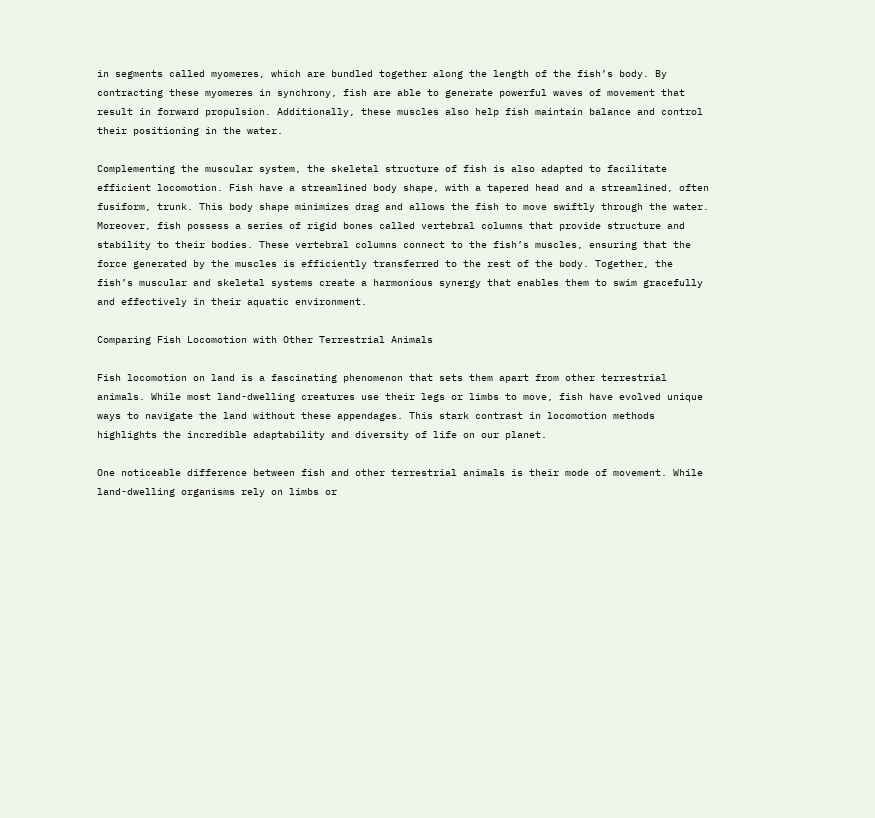in segments called myomeres, which are bundled together along the length of the fish’s body. By contracting these myomeres in synchrony, fish are able to generate powerful waves of movement that result in forward propulsion. Additionally, these muscles also help fish maintain balance and control their positioning in the water.

Complementing the muscular system, the skeletal structure of fish is also adapted to facilitate efficient locomotion. Fish have a streamlined body shape, with a tapered head and a streamlined, often fusiform, trunk. This body shape minimizes drag and allows the fish to move swiftly through the water. Moreover, fish possess a series of rigid bones called vertebral columns that provide structure and stability to their bodies. These vertebral columns connect to the fish’s muscles, ensuring that the force generated by the muscles is efficiently transferred to the rest of the body. Together, the fish’s muscular and skeletal systems create a harmonious synergy that enables them to swim gracefully and effectively in their aquatic environment.

Comparing Fish Locomotion with Other Terrestrial Animals

Fish locomotion on land is a fascinating phenomenon that sets them apart from other terrestrial animals. While most land-dwelling creatures use their legs or limbs to move, fish have evolved unique ways to navigate the land without these appendages. This stark contrast in locomotion methods highlights the incredible adaptability and diversity of life on our planet.

One noticeable difference between fish and other terrestrial animals is their mode of movement. While land-dwelling organisms rely on limbs or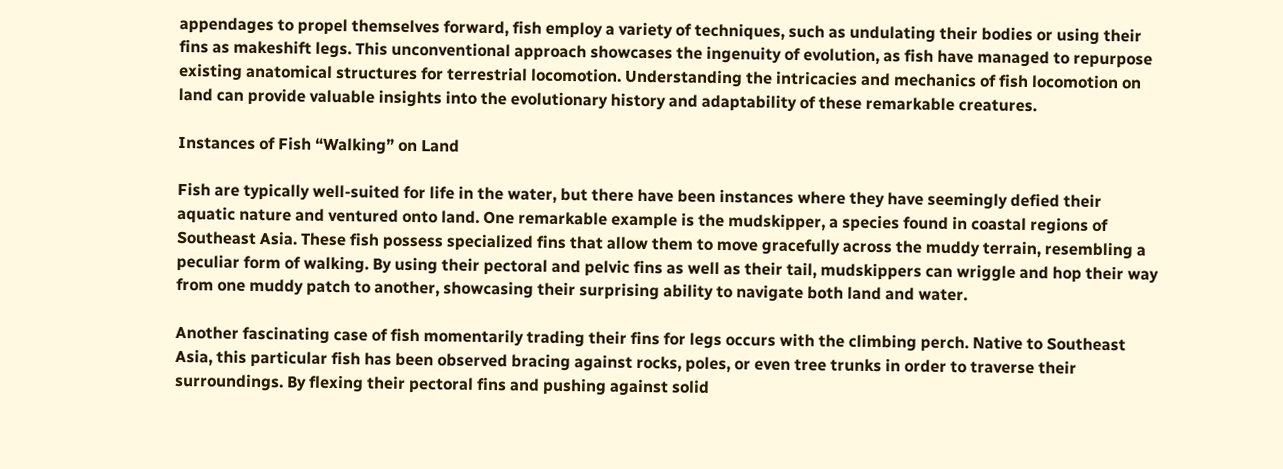appendages to propel themselves forward, fish employ a variety of techniques, such as undulating their bodies or using their fins as makeshift legs. This unconventional approach showcases the ingenuity of evolution, as fish have managed to repurpose existing anatomical structures for terrestrial locomotion. Understanding the intricacies and mechanics of fish locomotion on land can provide valuable insights into the evolutionary history and adaptability of these remarkable creatures.

Instances of Fish “Walking” on Land

Fish are typically well-suited for life in the water, but there have been instances where they have seemingly defied their aquatic nature and ventured onto land. One remarkable example is the mudskipper, a species found in coastal regions of Southeast Asia. These fish possess specialized fins that allow them to move gracefully across the muddy terrain, resembling a peculiar form of walking. By using their pectoral and pelvic fins as well as their tail, mudskippers can wriggle and hop their way from one muddy patch to another, showcasing their surprising ability to navigate both land and water.

Another fascinating case of fish momentarily trading their fins for legs occurs with the climbing perch. Native to Southeast Asia, this particular fish has been observed bracing against rocks, poles, or even tree trunks in order to traverse their surroundings. By flexing their pectoral fins and pushing against solid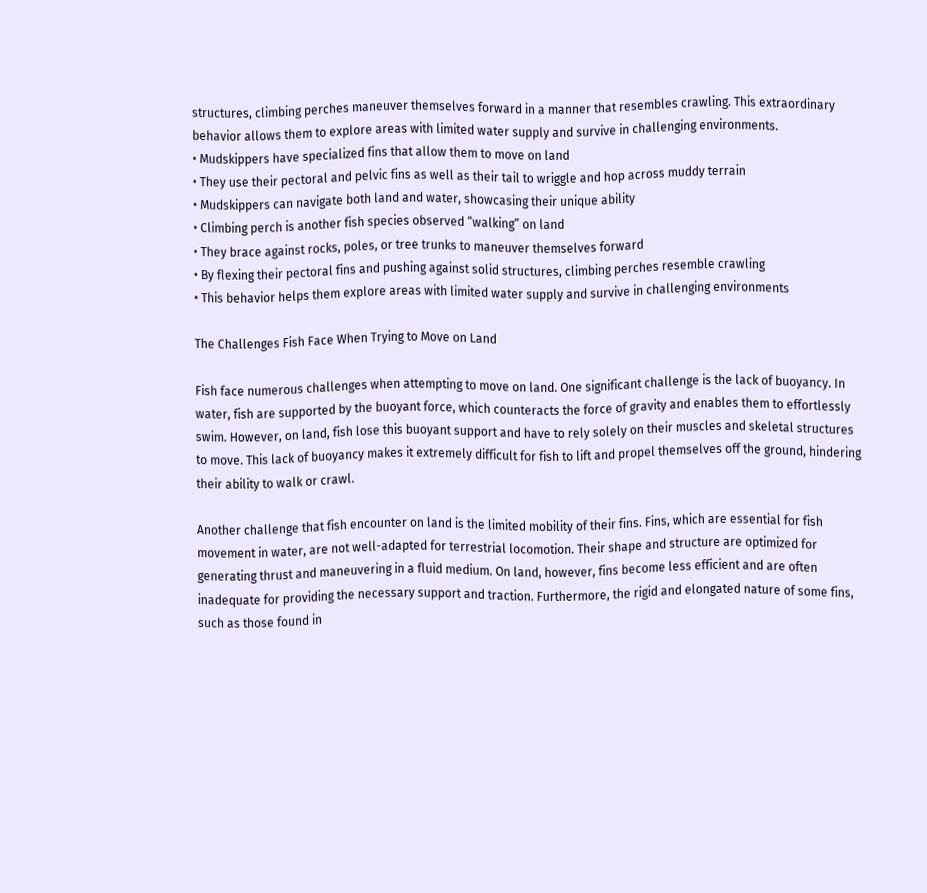structures, climbing perches maneuver themselves forward in a manner that resembles crawling. This extraordinary behavior allows them to explore areas with limited water supply and survive in challenging environments.
• Mudskippers have specialized fins that allow them to move on land
• They use their pectoral and pelvic fins as well as their tail to wriggle and hop across muddy terrain
• Mudskippers can navigate both land and water, showcasing their unique ability
• Climbing perch is another fish species observed “walking” on land
• They brace against rocks, poles, or tree trunks to maneuver themselves forward
• By flexing their pectoral fins and pushing against solid structures, climbing perches resemble crawling
• This behavior helps them explore areas with limited water supply and survive in challenging environments

The Challenges Fish Face When Trying to Move on Land

Fish face numerous challenges when attempting to move on land. One significant challenge is the lack of buoyancy. In water, fish are supported by the buoyant force, which counteracts the force of gravity and enables them to effortlessly swim. However, on land, fish lose this buoyant support and have to rely solely on their muscles and skeletal structures to move. This lack of buoyancy makes it extremely difficult for fish to lift and propel themselves off the ground, hindering their ability to walk or crawl.

Another challenge that fish encounter on land is the limited mobility of their fins. Fins, which are essential for fish movement in water, are not well-adapted for terrestrial locomotion. Their shape and structure are optimized for generating thrust and maneuvering in a fluid medium. On land, however, fins become less efficient and are often inadequate for providing the necessary support and traction. Furthermore, the rigid and elongated nature of some fins, such as those found in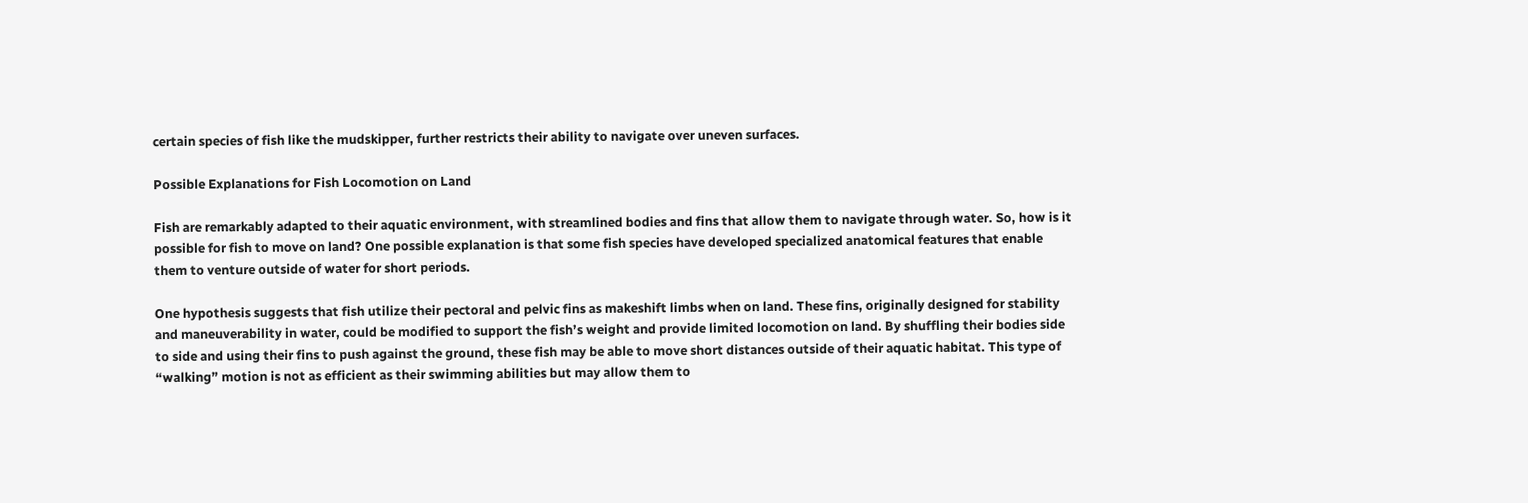certain species of fish like the mudskipper, further restricts their ability to navigate over uneven surfaces.

Possible Explanations for Fish Locomotion on Land

Fish are remarkably adapted to their aquatic environment, with streamlined bodies and fins that allow them to navigate through water. So, how is it possible for fish to move on land? One possible explanation is that some fish species have developed specialized anatomical features that enable them to venture outside of water for short periods.

One hypothesis suggests that fish utilize their pectoral and pelvic fins as makeshift limbs when on land. These fins, originally designed for stability and maneuverability in water, could be modified to support the fish’s weight and provide limited locomotion on land. By shuffling their bodies side to side and using their fins to push against the ground, these fish may be able to move short distances outside of their aquatic habitat. This type of “walking” motion is not as efficient as their swimming abilities but may allow them to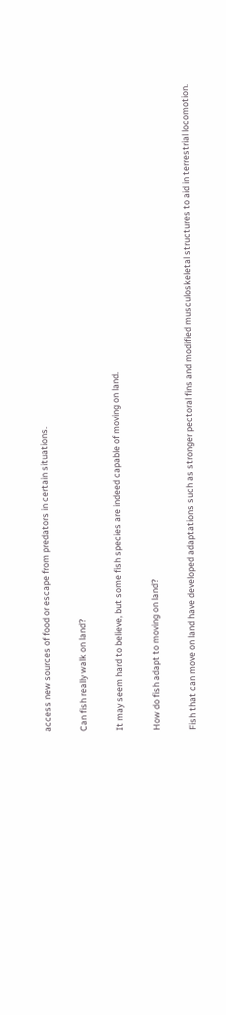access new sources of food or escape from predators in certain situations.

Can fish really walk on land?

It may seem hard to believe, but some fish species are indeed capable of moving on land.

How do fish adapt to moving on land?

Fish that can move on land have developed adaptations such as stronger pectoral fins and modified musculoskeletal structures to aid in terrestrial locomotion.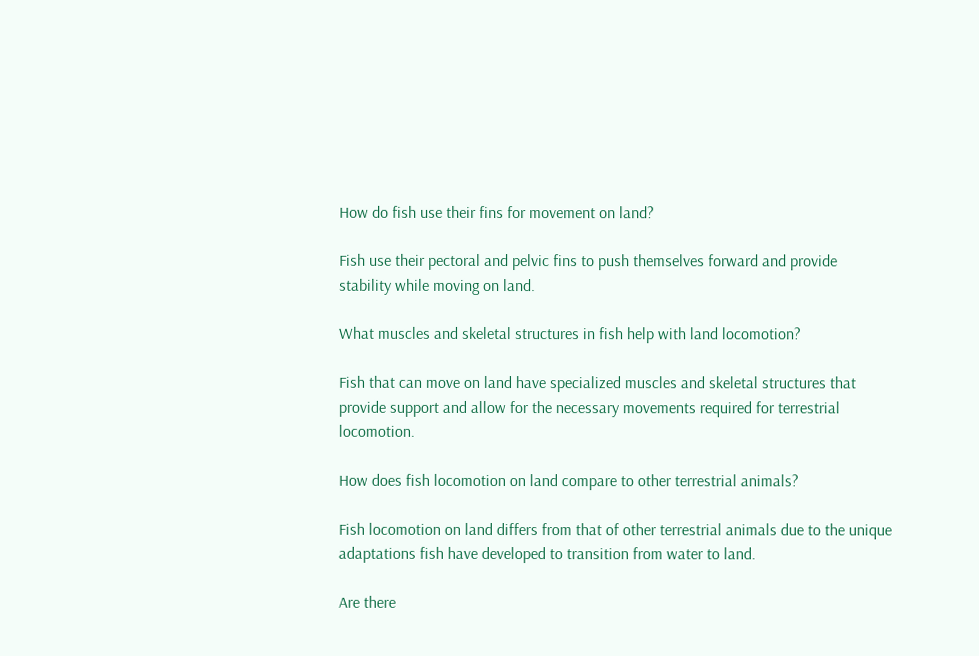How do fish use their fins for movement on land?

Fish use their pectoral and pelvic fins to push themselves forward and provide stability while moving on land.

What muscles and skeletal structures in fish help with land locomotion?

Fish that can move on land have specialized muscles and skeletal structures that provide support and allow for the necessary movements required for terrestrial locomotion.

How does fish locomotion on land compare to other terrestrial animals?

Fish locomotion on land differs from that of other terrestrial animals due to the unique adaptations fish have developed to transition from water to land.

Are there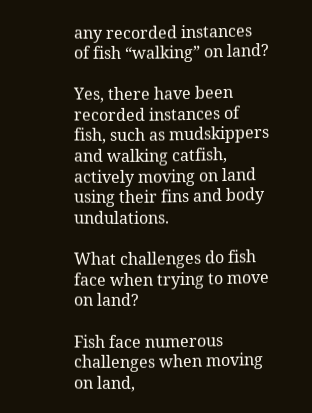any recorded instances of fish “walking” on land?

Yes, there have been recorded instances of fish, such as mudskippers and walking catfish, actively moving on land using their fins and body undulations.

What challenges do fish face when trying to move on land?

Fish face numerous challenges when moving on land,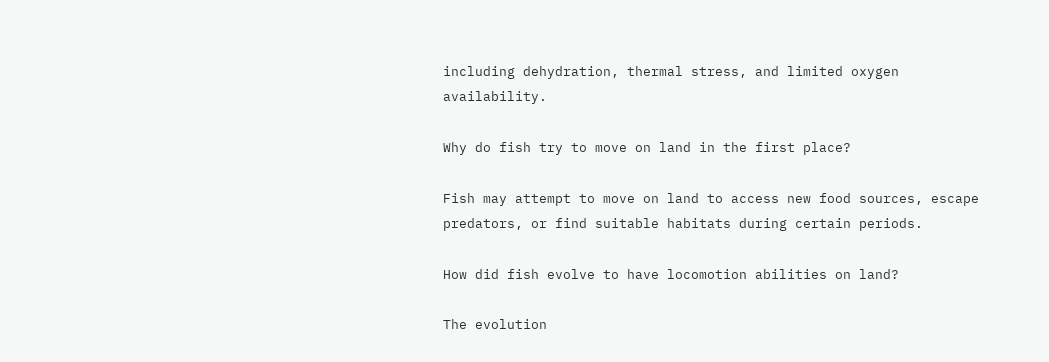including dehydration, thermal stress, and limited oxygen availability.

Why do fish try to move on land in the first place?

Fish may attempt to move on land to access new food sources, escape predators, or find suitable habitats during certain periods.

How did fish evolve to have locomotion abilities on land?

The evolution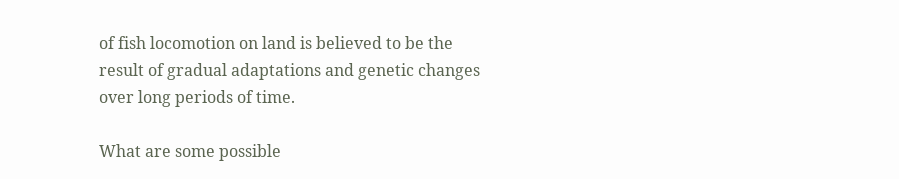of fish locomotion on land is believed to be the result of gradual adaptations and genetic changes over long periods of time.

What are some possible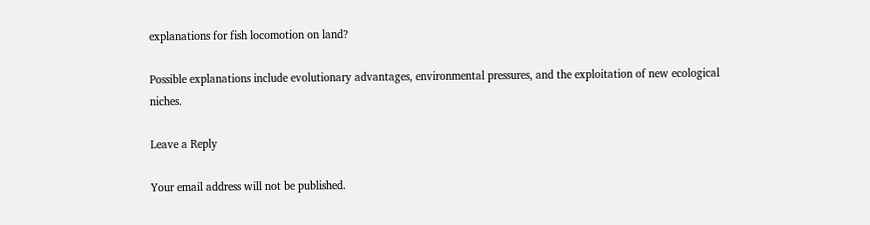explanations for fish locomotion on land?

Possible explanations include evolutionary advantages, environmental pressures, and the exploitation of new ecological niches.

Leave a Reply

Your email address will not be published.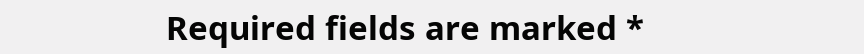Required fields are marked *